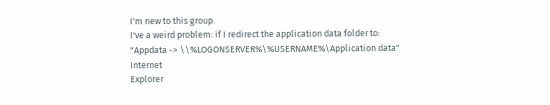I'm new to this group.
I've a weird problem: if I redirect the application data folder to:
"Appdata -> \\%LOGONSERVER%\%USERNAME%\Application data" Internet
Explorer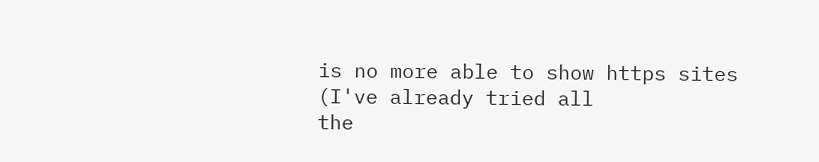is no more able to show https sites (I've already tried all
the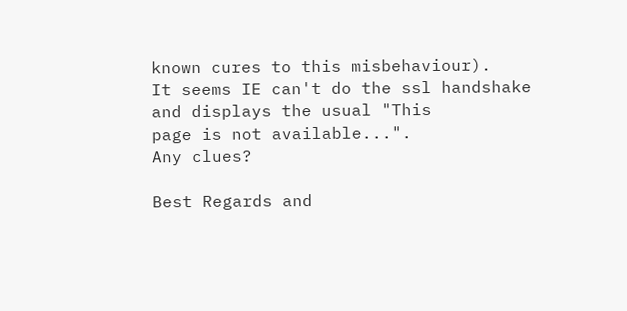known cures to this misbehaviour).
It seems IE can't do the ssl handshake and displays the usual "This
page is not available...".
Any clues?

Best Regards and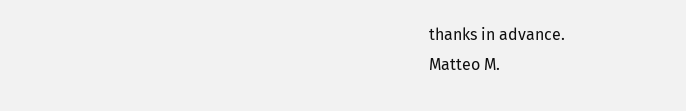thanks in advance.
Matteo M.